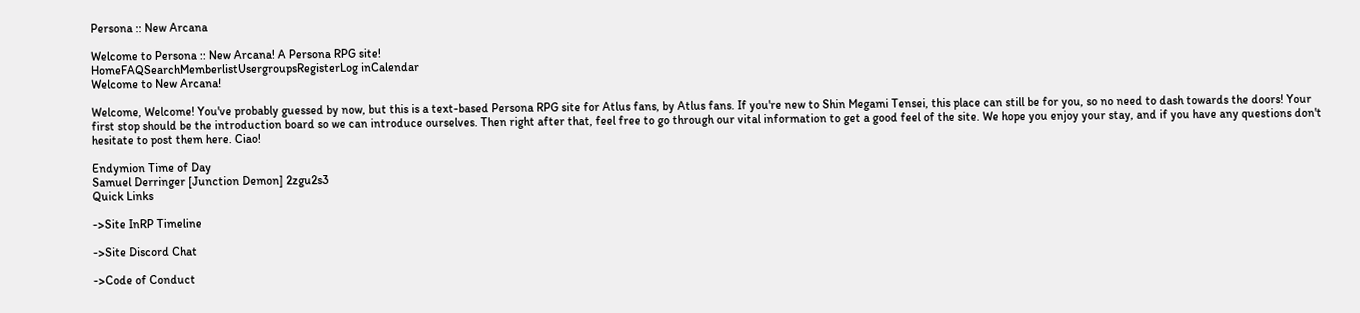Persona :: New Arcana

Welcome to Persona :: New Arcana! A Persona RPG site!
HomeFAQSearchMemberlistUsergroupsRegisterLog inCalendar
Welcome to New Arcana!

Welcome, Welcome! You've probably guessed by now, but this is a text-based Persona RPG site for Atlus fans, by Atlus fans. If you're new to Shin Megami Tensei, this place can still be for you, so no need to dash towards the doors! Your first stop should be the introduction board so we can introduce ourselves. Then right after that, feel free to go through our vital information to get a good feel of the site. We hope you enjoy your stay, and if you have any questions don't hesitate to post them here. Ciao!

Endymion Time of Day
Samuel Derringer [Junction Demon] 2zgu2s3
Quick Links

->Site InRP Timeline

->Site Discord Chat

->Code of Conduct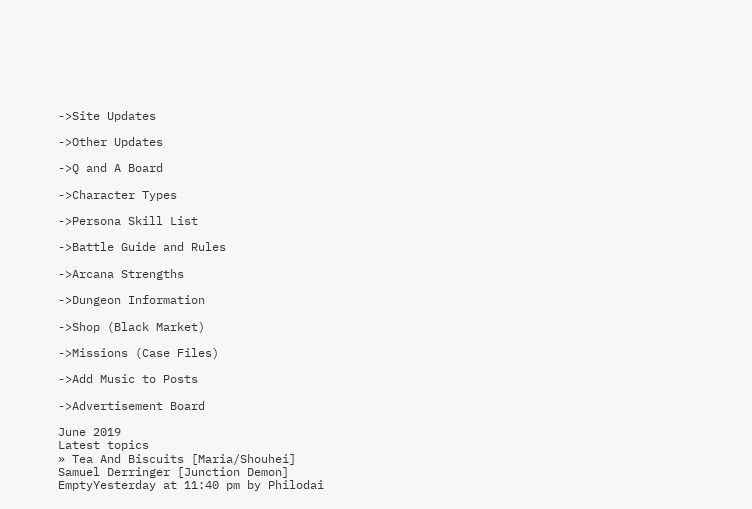->Site Updates

->Other Updates

->Q and A Board

->Character Types

->Persona Skill List

->Battle Guide and Rules

->Arcana Strengths

->Dungeon Information

->Shop (Black Market)

->Missions (Case Files)

->Add Music to Posts

->Advertisement Board

June 2019
Latest topics
» Tea And Biscuits [Maria/Shouhei]
Samuel Derringer [Junction Demon] EmptyYesterday at 11:40 pm by Philodai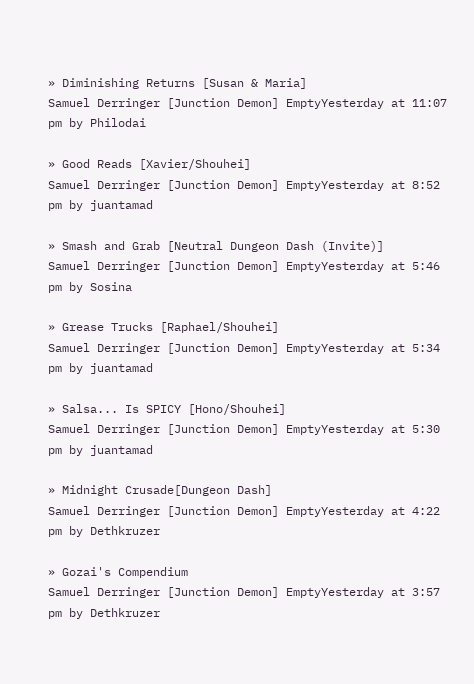» Diminishing Returns [Susan & Maria]
Samuel Derringer [Junction Demon] EmptyYesterday at 11:07 pm by Philodai

» Good Reads [Xavier/Shouhei]
Samuel Derringer [Junction Demon] EmptyYesterday at 8:52 pm by juantamad

» Smash and Grab [Neutral Dungeon Dash (Invite)]
Samuel Derringer [Junction Demon] EmptyYesterday at 5:46 pm by Sosina

» Grease Trucks [Raphael/Shouhei]
Samuel Derringer [Junction Demon] EmptyYesterday at 5:34 pm by juantamad

» Salsa... Is SPICY [Hono/Shouhei]
Samuel Derringer [Junction Demon] EmptyYesterday at 5:30 pm by juantamad

» Midnight Crusade[Dungeon Dash]
Samuel Derringer [Junction Demon] EmptyYesterday at 4:22 pm by Dethkruzer

» Gozai's Compendium
Samuel Derringer [Junction Demon] EmptyYesterday at 3:57 pm by Dethkruzer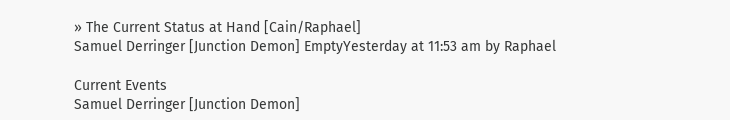» The Current Status at Hand [Cain/Raphael]
Samuel Derringer [Junction Demon] EmptyYesterday at 11:53 am by Raphael

Current Events
Samuel Derringer [Junction Demon]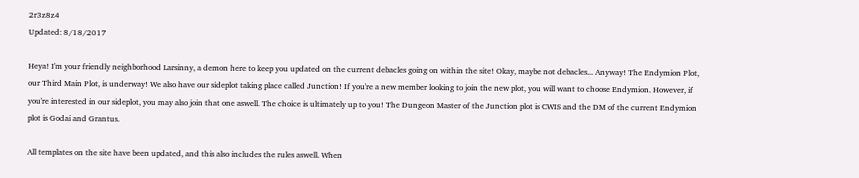2r3z8z4
Updated: 8/18/2017

Heya! I'm your friendly neighborhood Larsinny, a demon here to keep you updated on the current debacles going on within the site! Okay, maybe not debacles... Anyway! The Endymion Plot, our Third Main Plot, is underway! We also have our sideplot taking place called Junction! If you're a new member looking to join the new plot, you will want to choose Endymion. However, if you're interested in our sideplot, you may also join that one aswell. The choice is ultimately up to you! The Dungeon Master of the Junction plot is CWIS and the DM of the current Endymion plot is Godai and Grantus.

All templates on the site have been updated, and this also includes the rules aswell. When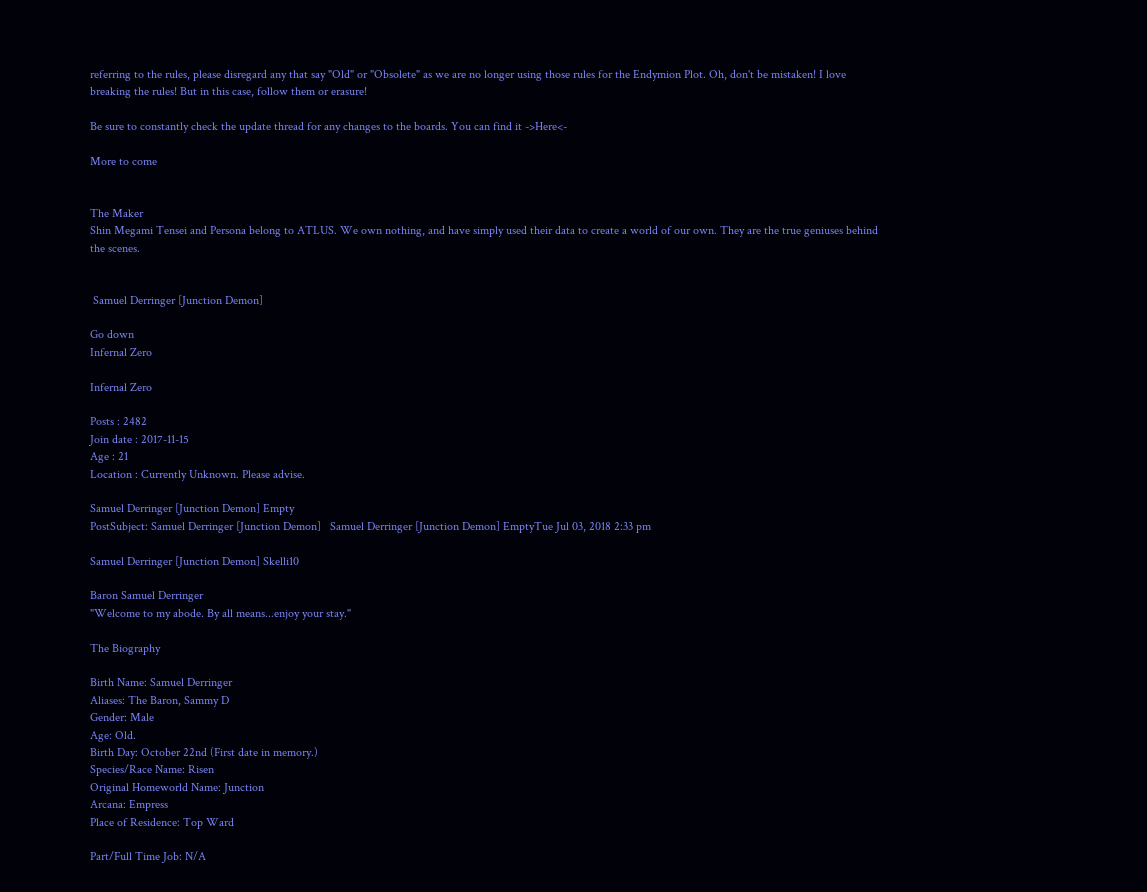referring to the rules, please disregard any that say "Old" or "Obsolete" as we are no longer using those rules for the Endymion Plot. Oh, don't be mistaken! I love breaking the rules! But in this case, follow them or erasure!

Be sure to constantly check the update thread for any changes to the boards. You can find it ->Here<-

More to come


The Maker
Shin Megami Tensei and Persona belong to ATLUS. We own nothing, and have simply used their data to create a world of our own. They are the true geniuses behind the scenes.


 Samuel Derringer [Junction Demon]

Go down
Infernal Zero

Infernal Zero

Posts : 2482
Join date : 2017-11-15
Age : 21
Location : Currently Unknown. Please advise.

Samuel Derringer [Junction Demon] Empty
PostSubject: Samuel Derringer [Junction Demon]   Samuel Derringer [Junction Demon] EmptyTue Jul 03, 2018 2:33 pm

Samuel Derringer [Junction Demon] Skelli10

Baron Samuel Derringer
"Welcome to my abode. By all means...enjoy your stay."

The Biography

Birth Name: Samuel Derringer
Aliases: The Baron, Sammy D
Gender: Male
Age: Old.
Birth Day: October 22nd (First date in memory.)
Species/Race Name: Risen
Original Homeworld Name: Junction
Arcana: Empress
Place of Residence: Top Ward

Part/Full Time Job: N/A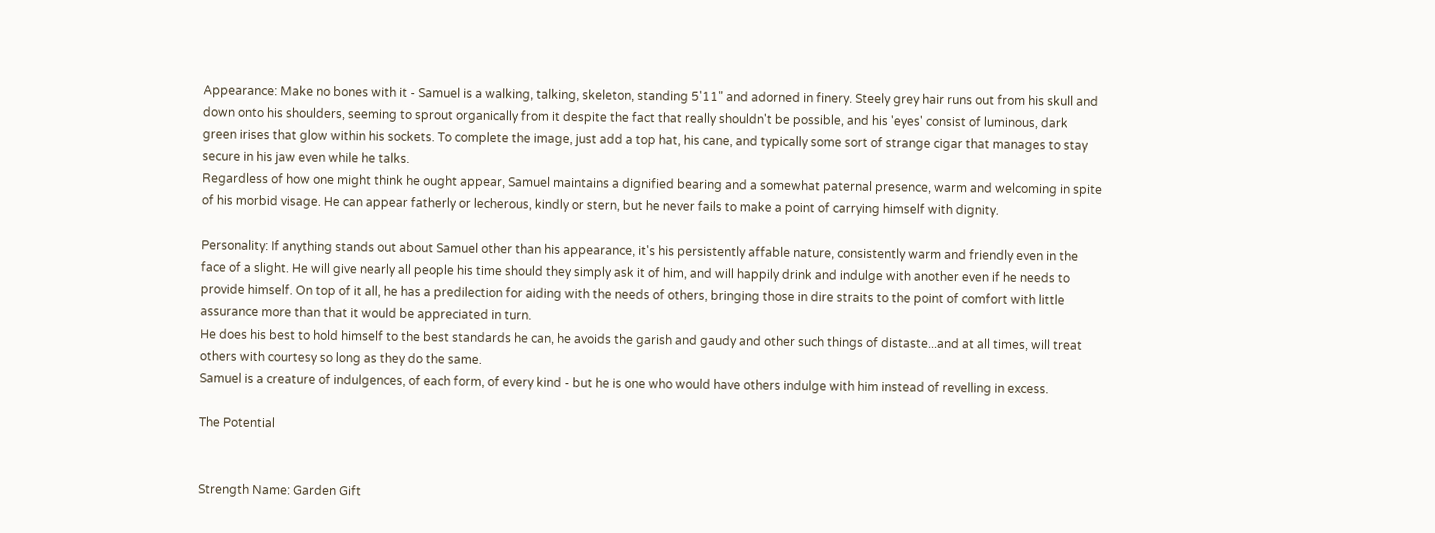Appearance: Make no bones with it - Samuel is a walking, talking, skeleton, standing 5'11" and adorned in finery. Steely grey hair runs out from his skull and down onto his shoulders, seeming to sprout organically from it despite the fact that really shouldn't be possible, and his 'eyes' consist of luminous, dark green irises that glow within his sockets. To complete the image, just add a top hat, his cane, and typically some sort of strange cigar that manages to stay secure in his jaw even while he talks.
Regardless of how one might think he ought appear, Samuel maintains a dignified bearing and a somewhat paternal presence, warm and welcoming in spite of his morbid visage. He can appear fatherly or lecherous, kindly or stern, but he never fails to make a point of carrying himself with dignity.

Personality: If anything stands out about Samuel other than his appearance, it's his persistently affable nature, consistently warm and friendly even in the face of a slight. He will give nearly all people his time should they simply ask it of him, and will happily drink and indulge with another even if he needs to provide himself. On top of it all, he has a predilection for aiding with the needs of others, bringing those in dire straits to the point of comfort with little assurance more than that it would be appreciated in turn.
He does his best to hold himself to the best standards he can, he avoids the garish and gaudy and other such things of distaste...and at all times, will treat others with courtesy so long as they do the same.
Samuel is a creature of indulgences, of each form, of every kind - but he is one who would have others indulge with him instead of revelling in excess.

The Potential


Strength Name: Garden Gift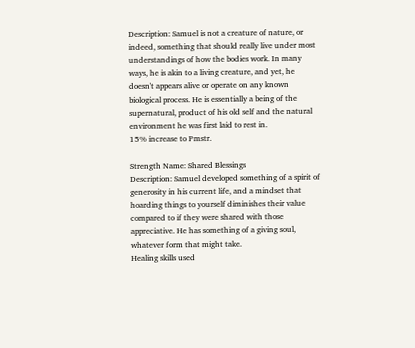Description: Samuel is not a creature of nature, or indeed, something that should really live under most understandings of how the bodies work. In many ways, he is akin to a living creature, and yet, he doesn't appears alive or operate on any known biological process. He is essentially a being of the supernatural, product of his old self and the natural environment he was first laid to rest in.
15% increase to Pmstr.

Strength Name: Shared Blessings
Description: Samuel developed something of a spirit of generosity in his current life, and a mindset that hoarding things to yourself diminishes their value compared to if they were shared with those appreciative. He has something of a giving soul, whatever form that might take.
Healing skills used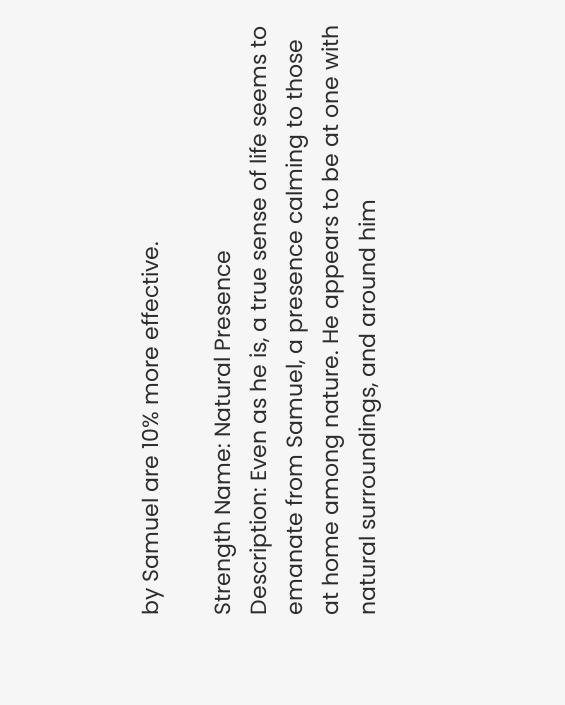by Samuel are 10% more effective.

Strength Name: Natural Presence
Description: Even as he is, a true sense of life seems to emanate from Samuel, a presence calming to those at home among nature. He appears to be at one with natural surroundings, and around him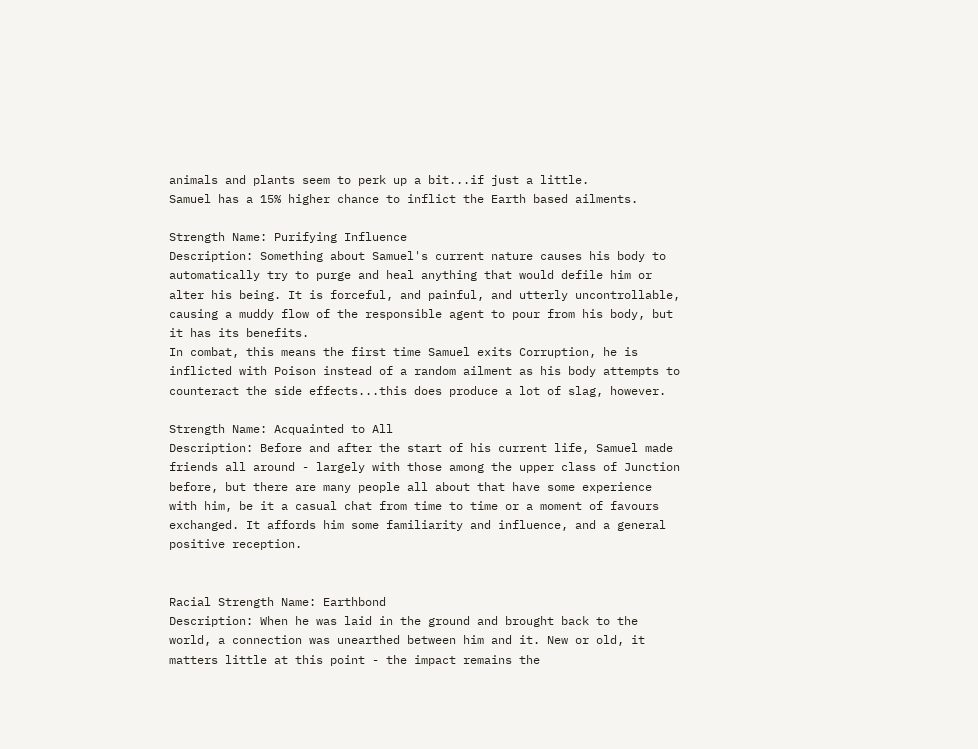animals and plants seem to perk up a bit...if just a little.
Samuel has a 15% higher chance to inflict the Earth based ailments.

Strength Name: Purifying Influence
Description: Something about Samuel's current nature causes his body to automatically try to purge and heal anything that would defile him or alter his being. It is forceful, and painful, and utterly uncontrollable, causing a muddy flow of the responsible agent to pour from his body, but it has its benefits.
In combat, this means the first time Samuel exits Corruption, he is inflicted with Poison instead of a random ailment as his body attempts to counteract the side effects...this does produce a lot of slag, however.

Strength Name: Acquainted to All
Description: Before and after the start of his current life, Samuel made friends all around - largely with those among the upper class of Junction before, but there are many people all about that have some experience with him, be it a casual chat from time to time or a moment of favours exchanged. It affords him some familiarity and influence, and a general positive reception.


Racial Strength Name: Earthbond
Description: When he was laid in the ground and brought back to the world, a connection was unearthed between him and it. New or old, it matters little at this point - the impact remains the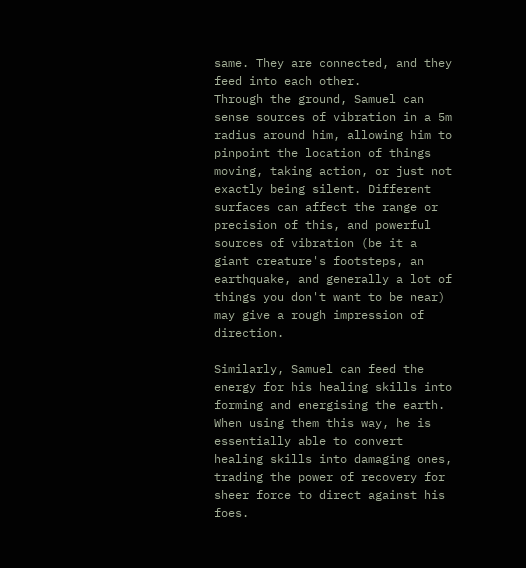same. They are connected, and they feed into each other.
Through the ground, Samuel can sense sources of vibration in a 5m radius around him, allowing him to pinpoint the location of things moving, taking action, or just not exactly being silent. Different surfaces can affect the range or precision of this, and powerful sources of vibration (be it a giant creature's footsteps, an earthquake, and generally a lot of things you don't want to be near) may give a rough impression of direction.

Similarly, Samuel can feed the energy for his healing skills into forming and energising the earth. When using them this way, he is essentially able to convert healing skills into damaging ones, trading the power of recovery for sheer force to direct against his foes.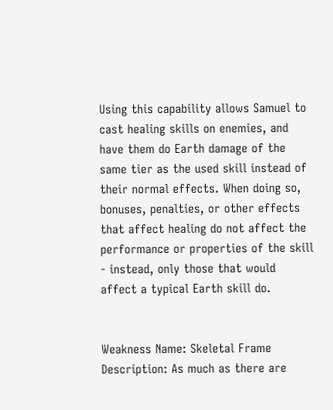Using this capability allows Samuel to cast healing skills on enemies, and have them do Earth damage of the same tier as the used skill instead of their normal effects. When doing so, bonuses, penalties, or other effects that affect healing do not affect the performance or properties of the skill - instead, only those that would affect a typical Earth skill do.


Weakness Name: Skeletal Frame
Description: As much as there are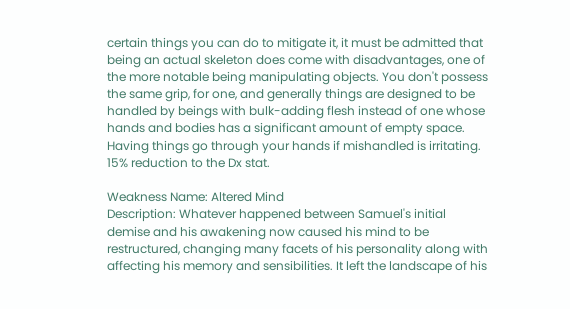certain things you can do to mitigate it, it must be admitted that being an actual skeleton does come with disadvantages, one of the more notable being manipulating objects. You don't possess the same grip, for one, and generally things are designed to be handled by beings with bulk-adding flesh instead of one whose hands and bodies has a significant amount of empty space. Having things go through your hands if mishandled is irritating.
15% reduction to the Dx stat.

Weakness Name: Altered Mind
Description: Whatever happened between Samuel's initial demise and his awakening now caused his mind to be restructured, changing many facets of his personality along with affecting his memory and sensibilities. It left the landscape of his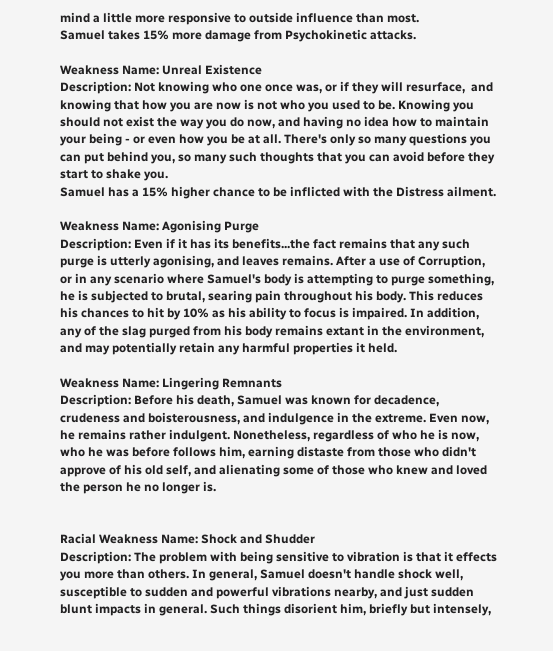mind a little more responsive to outside influence than most.
Samuel takes 15% more damage from Psychokinetic attacks.

Weakness Name: Unreal Existence
Description: Not knowing who one once was, or if they will resurface,  and knowing that how you are now is not who you used to be. Knowing you should not exist the way you do now, and having no idea how to maintain your being - or even how you be at all. There's only so many questions you can put behind you, so many such thoughts that you can avoid before they start to shake you.
Samuel has a 15% higher chance to be inflicted with the Distress ailment.

Weakness Name: Agonising Purge
Description: Even if it has its benefits...the fact remains that any such purge is utterly agonising, and leaves remains. After a use of Corruption, or in any scenario where Samuel's body is attempting to purge something, he is subjected to brutal, searing pain throughout his body. This reduces his chances to hit by 10% as his ability to focus is impaired. In addition, any of the slag purged from his body remains extant in the environment, and may potentially retain any harmful properties it held.

Weakness Name: Lingering Remnants
Description: Before his death, Samuel was known for decadence, crudeness and boisterousness, and indulgence in the extreme. Even now, he remains rather indulgent. Nonetheless, regardless of who he is now, who he was before follows him, earning distaste from those who didn't approve of his old self, and alienating some of those who knew and loved the person he no longer is.


Racial Weakness Name: Shock and Shudder
Description: The problem with being sensitive to vibration is that it effects you more than others. In general, Samuel doesn't handle shock well, susceptible to sudden and powerful vibrations nearby, and just sudden blunt impacts in general. Such things disorient him, briefly but intensely,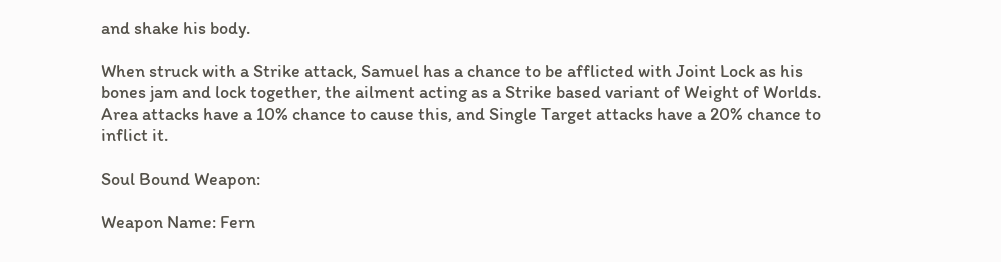and shake his body.

When struck with a Strike attack, Samuel has a chance to be afflicted with Joint Lock as his bones jam and lock together, the ailment acting as a Strike based variant of Weight of Worlds. Area attacks have a 10% chance to cause this, and Single Target attacks have a 20% chance to inflict it.

Soul Bound Weapon:

Weapon Name: Fern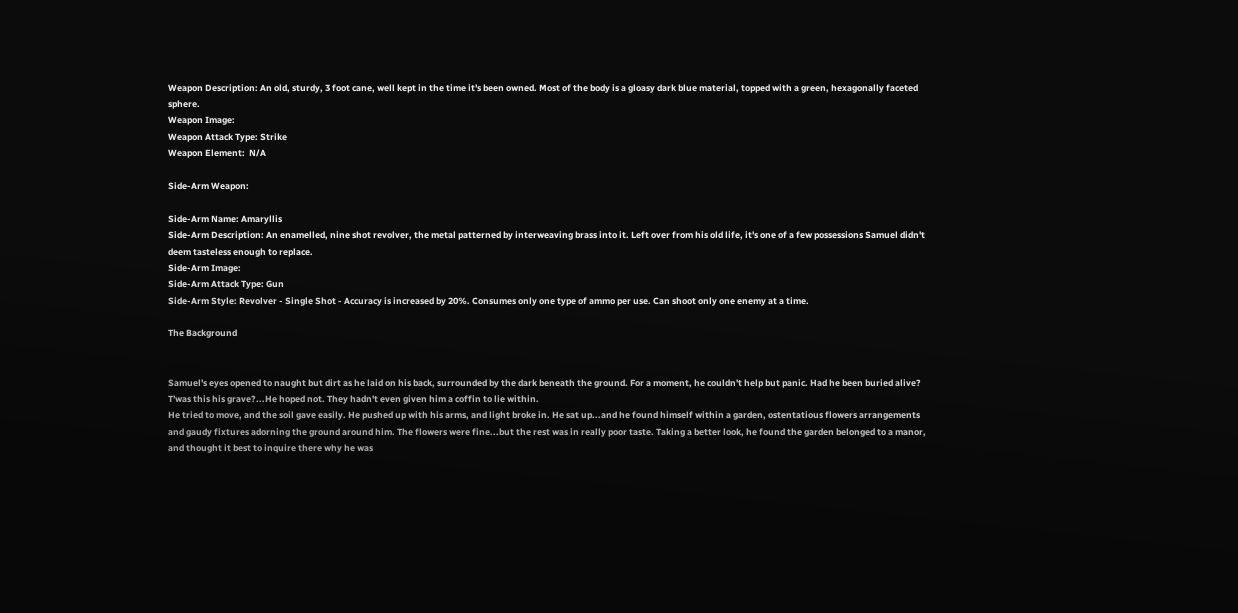Weapon Description: An old, sturdy, 3 foot cane, well kept in the time it's been owned. Most of the body is a gloasy dark blue material, topped with a green, hexagonally faceted sphere.
Weapon Image:
Weapon Attack Type: Strike
Weapon Element:  N/A

Side-Arm Weapon:

Side-Arm Name: Amaryllis
Side-Arm Description: An enamelled, nine shot revolver, the metal patterned by interweaving brass into it. Left over from his old life, it's one of a few possessions Samuel didn't deem tasteless enough to replace.
Side-Arm Image:
Side-Arm Attack Type: Gun
Side-Arm Style: Revolver - Single Shot - Accuracy is increased by 20%. Consumes only one type of ammo per use. Can shoot only one enemy at a time.

The Background


Samuel's eyes opened to naught but dirt as he laid on his back, surrounded by the dark beneath the ground. For a moment, he couldn't help but panic. Had he been buried alive? T'was this his grave?...He hoped not. They hadn't even given him a coffin to lie within.
He tried to move, and the soil gave easily. He pushed up with his arms, and light broke in. He sat up...and he found himself within a garden, ostentatious flowers arrangements and gaudy fixtures adorning the ground around him. The flowers were fine...but the rest was in really poor taste. Taking a better look, he found the garden belonged to a manor, and thought it best to inquire there why he was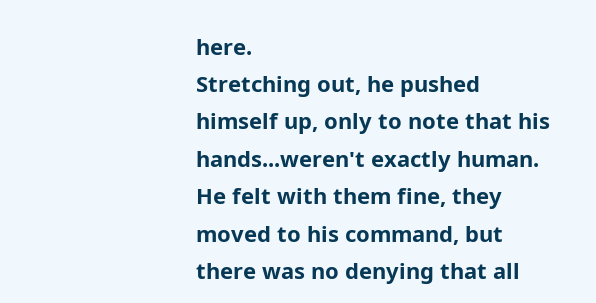here.
Stretching out, he pushed himself up, only to note that his hands...weren't exactly human. He felt with them fine, they moved to his command, but there was no denying that all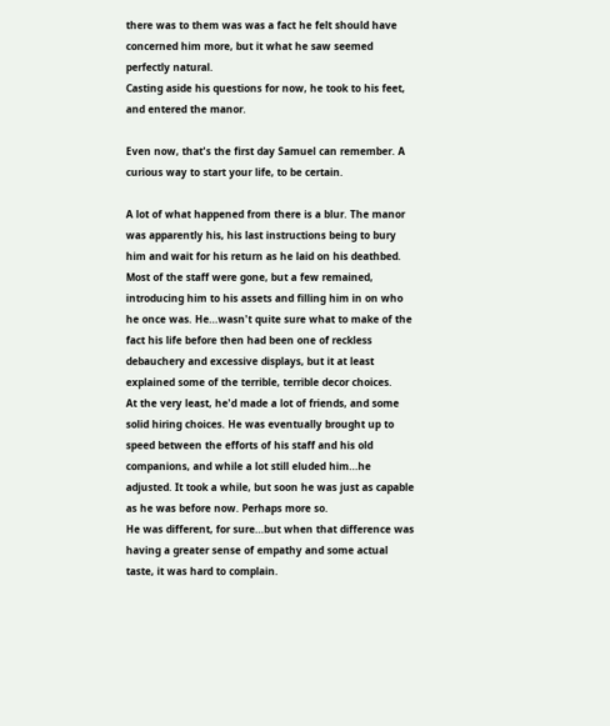there was to them was was a fact he felt should have concerned him more, but it what he saw seemed perfectly natural.
Casting aside his questions for now, he took to his feet, and entered the manor.

Even now, that's the first day Samuel can remember. A curious way to start your life, to be certain.

A lot of what happened from there is a blur. The manor was apparently his, his last instructions being to bury him and wait for his return as he laid on his deathbed. Most of the staff were gone, but a few remained, introducing him to his assets and filling him in on who he once was. He...wasn't quite sure what to make of the fact his life before then had been one of reckless debauchery and excessive displays, but it at least explained some of the terrible, terrible decor choices.
At the very least, he'd made a lot of friends, and some solid hiring choices. He was eventually brought up to speed between the efforts of his staff and his old companions, and while a lot still eluded him...he adjusted. It took a while, but soon he was just as capable as he was before now. Perhaps more so.
He was different, for sure...but when that difference was having a greater sense of empathy and some actual taste, it was hard to complain.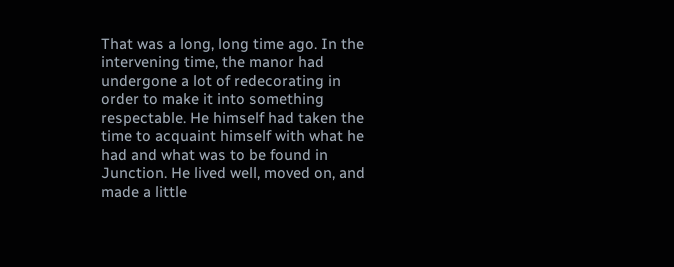That was a long, long time ago. In the intervening time, the manor had undergone a lot of redecorating in order to make it into something respectable. He himself had taken the time to acquaint himself with what he had and what was to be found in Junction. He lived well, moved on, and made a little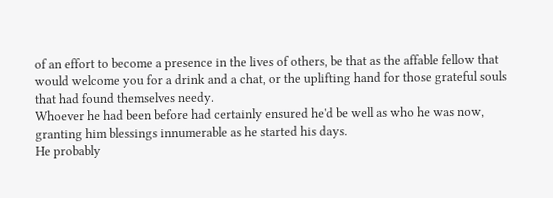of an effort to become a presence in the lives of others, be that as the affable fellow that would welcome you for a drink and a chat, or the uplifting hand for those grateful souls that had found themselves needy.
Whoever he had been before had certainly ensured he'd be well as who he was now, granting him blessings innumerable as he started his days.
He probably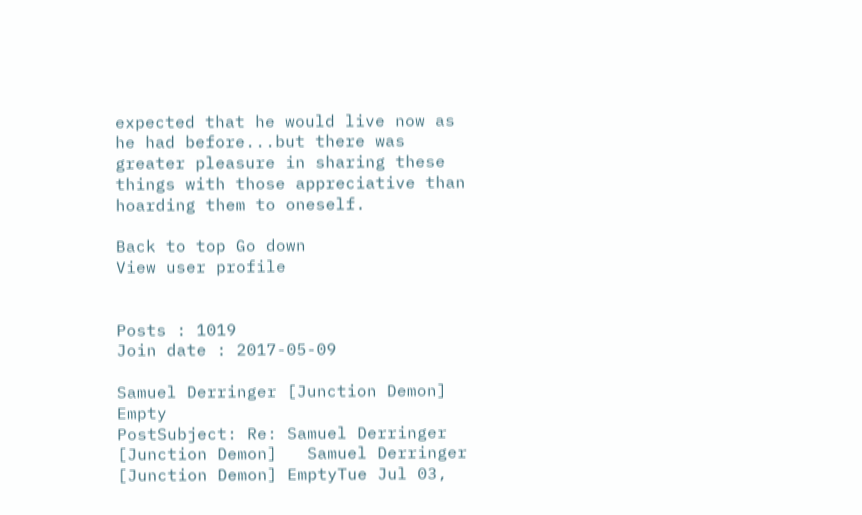expected that he would live now as he had before...but there was greater pleasure in sharing these things with those appreciative than hoarding them to oneself.

Back to top Go down
View user profile


Posts : 1019
Join date : 2017-05-09

Samuel Derringer [Junction Demon] Empty
PostSubject: Re: Samuel Derringer [Junction Demon]   Samuel Derringer [Junction Demon] EmptyTue Jul 03,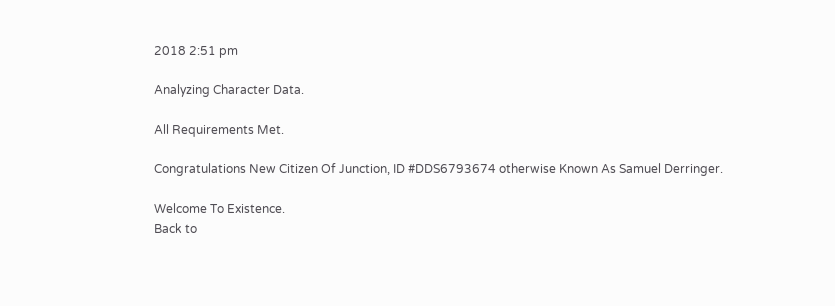2018 2:51 pm

Analyzing Character Data.

All Requirements Met.

Congratulations New Citizen Of Junction, ID #DDS6793674 otherwise Known As Samuel Derringer.

Welcome To Existence.
Back to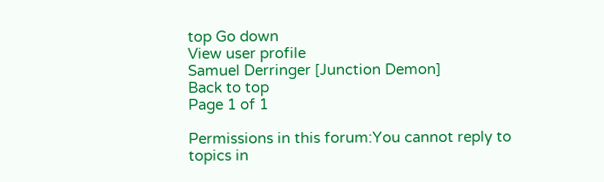top Go down
View user profile
Samuel Derringer [Junction Demon]
Back to top
Page 1 of 1

Permissions in this forum:You cannot reply to topics in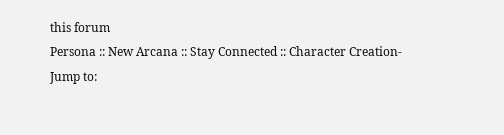this forum
Persona :: New Arcana :: Stay Connected :: Character Creation-
Jump to: